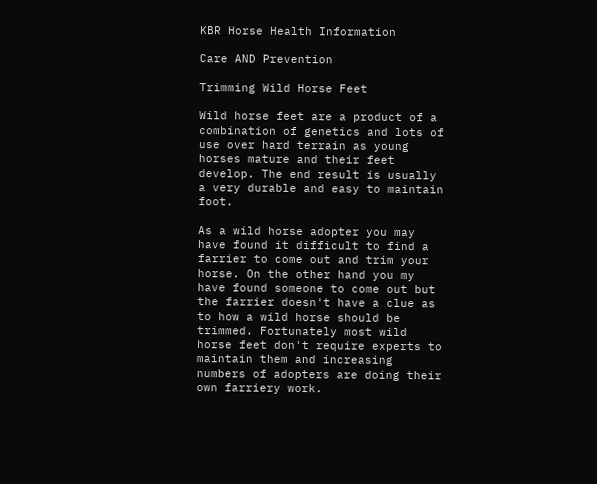KBR Horse Health Information

Care AND Prevention

Trimming Wild Horse Feet

Wild horse feet are a product of a combination of genetics and lots of use over hard terrain as young horses mature and their feet develop. The end result is usually a very durable and easy to maintain foot.

As a wild horse adopter you may have found it difficult to find a farrier to come out and trim your horse. On the other hand you my have found someone to come out but the farrier doesn't have a clue as to how a wild horse should be trimmed. Fortunately most wild horse feet don't require experts to maintain them and increasing numbers of adopters are doing their own farriery work.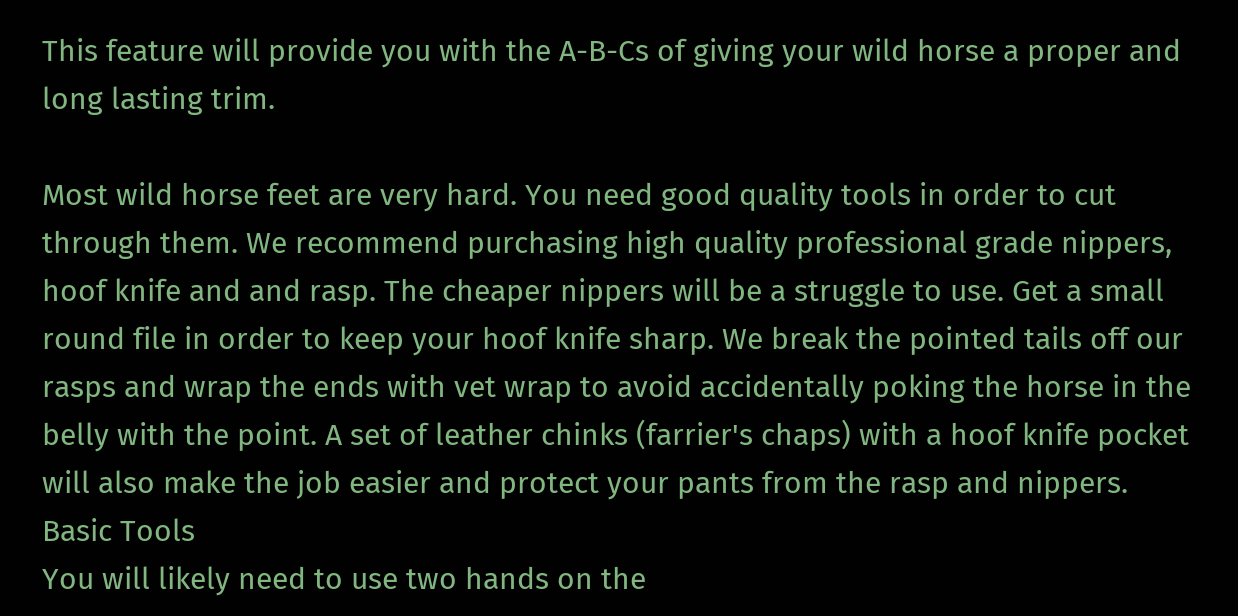This feature will provide you with the A-B-Cs of giving your wild horse a proper and long lasting trim.

Most wild horse feet are very hard. You need good quality tools in order to cut through them. We recommend purchasing high quality professional grade nippers, hoof knife and and rasp. The cheaper nippers will be a struggle to use. Get a small round file in order to keep your hoof knife sharp. We break the pointed tails off our rasps and wrap the ends with vet wrap to avoid accidentally poking the horse in the belly with the point. A set of leather chinks (farrier's chaps) with a hoof knife pocket will also make the job easier and protect your pants from the rasp and nippers.
Basic Tools
You will likely need to use two hands on the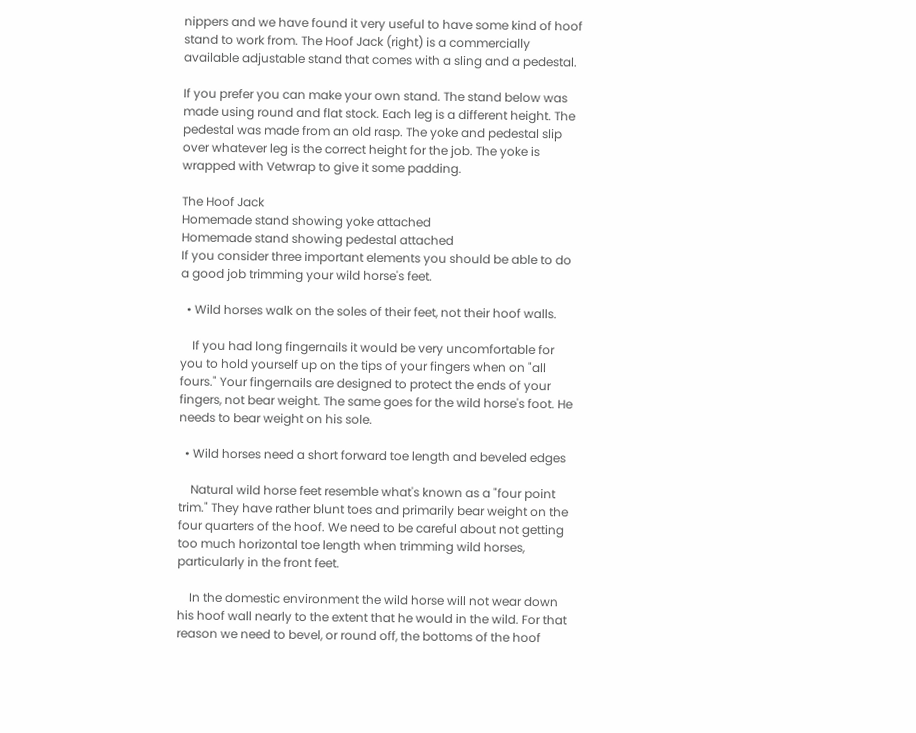nippers and we have found it very useful to have some kind of hoof stand to work from. The Hoof Jack (right) is a commercially available adjustable stand that comes with a sling and a pedestal.

If you prefer you can make your own stand. The stand below was made using round and flat stock. Each leg is a different height. The pedestal was made from an old rasp. The yoke and pedestal slip over whatever leg is the correct height for the job. The yoke is wrapped with Vetwrap to give it some padding.

The Hoof Jack
Homemade stand showing yoke attached
Homemade stand showing pedestal attached
If you consider three important elements you should be able to do a good job trimming your wild horse's feet.

  • Wild horses walk on the soles of their feet, not their hoof walls.

    If you had long fingernails it would be very uncomfortable for you to hold yourself up on the tips of your fingers when on "all fours." Your fingernails are designed to protect the ends of your fingers, not bear weight. The same goes for the wild horse's foot. He needs to bear weight on his sole.

  • Wild horses need a short forward toe length and beveled edges

    Natural wild horse feet resemble what's known as a "four point trim." They have rather blunt toes and primarily bear weight on the four quarters of the hoof. We need to be careful about not getting too much horizontal toe length when trimming wild horses, particularly in the front feet.

    In the domestic environment the wild horse will not wear down his hoof wall nearly to the extent that he would in the wild. For that reason we need to bevel, or round off, the bottoms of the hoof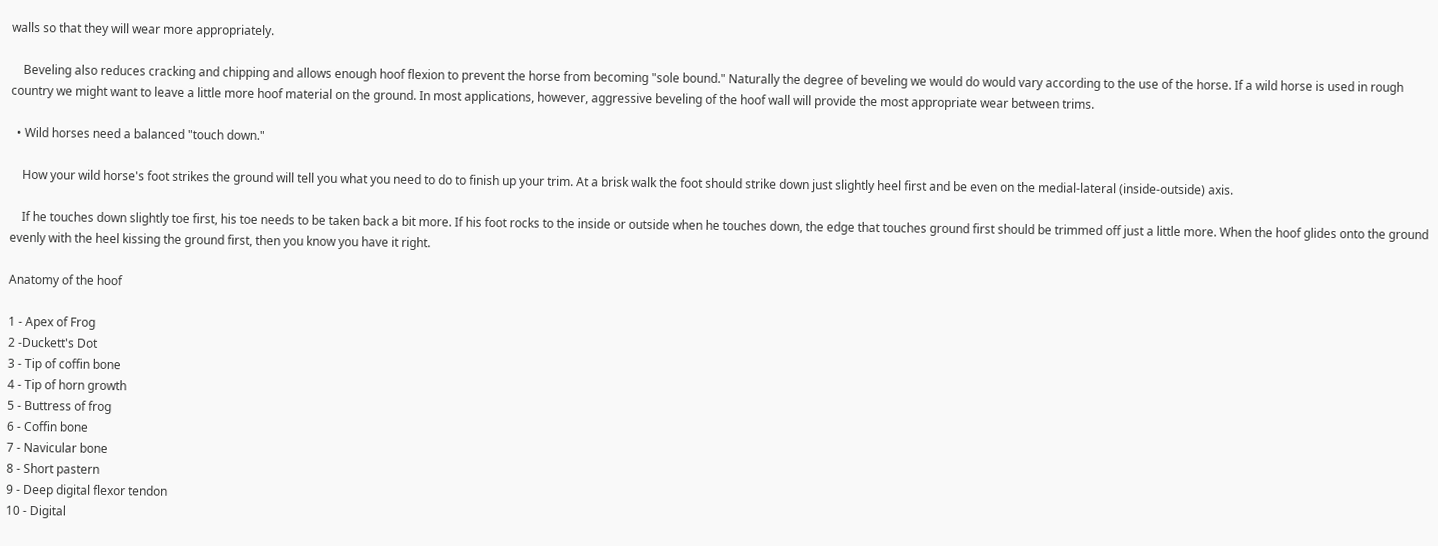walls so that they will wear more appropriately.

    Beveling also reduces cracking and chipping and allows enough hoof flexion to prevent the horse from becoming "sole bound." Naturally the degree of beveling we would do would vary according to the use of the horse. If a wild horse is used in rough country we might want to leave a little more hoof material on the ground. In most applications, however, aggressive beveling of the hoof wall will provide the most appropriate wear between trims.

  • Wild horses need a balanced "touch down."

    How your wild horse's foot strikes the ground will tell you what you need to do to finish up your trim. At a brisk walk the foot should strike down just slightly heel first and be even on the medial-lateral (inside-outside) axis.

    If he touches down slightly toe first, his toe needs to be taken back a bit more. If his foot rocks to the inside or outside when he touches down, the edge that touches ground first should be trimmed off just a little more. When the hoof glides onto the ground evenly with the heel kissing the ground first, then you know you have it right.

Anatomy of the hoof

1 - Apex of Frog
2 -Duckett's Dot
3 - Tip of coffin bone
4 - Tip of horn growth
5 - Buttress of frog
6 - Coffin bone
7 - Navicular bone
8 - Short pastern
9 - Deep digital flexor tendon
10 - Digital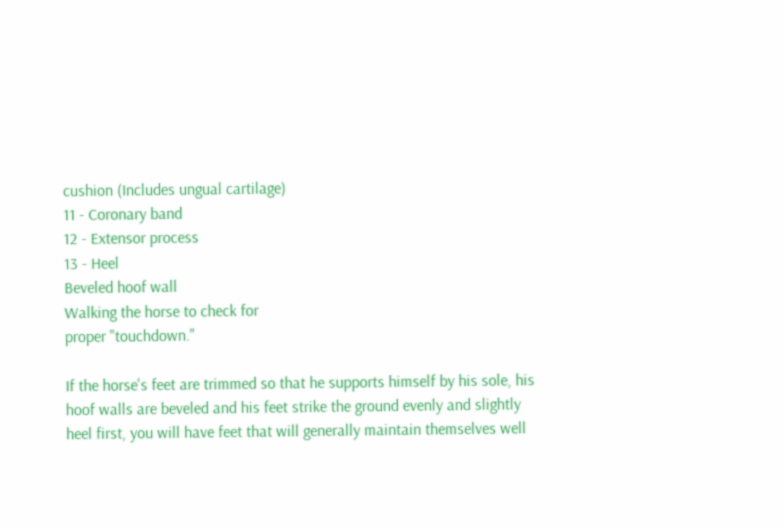cushion (Includes ungual cartilage)
11 - Coronary band
12 - Extensor process
13 - Heel
Beveled hoof wall
Walking the horse to check for
proper "touchdown."

If the horse's feet are trimmed so that he supports himself by his sole, his hoof walls are beveled and his feet strike the ground evenly and slightly heel first, you will have feet that will generally maintain themselves well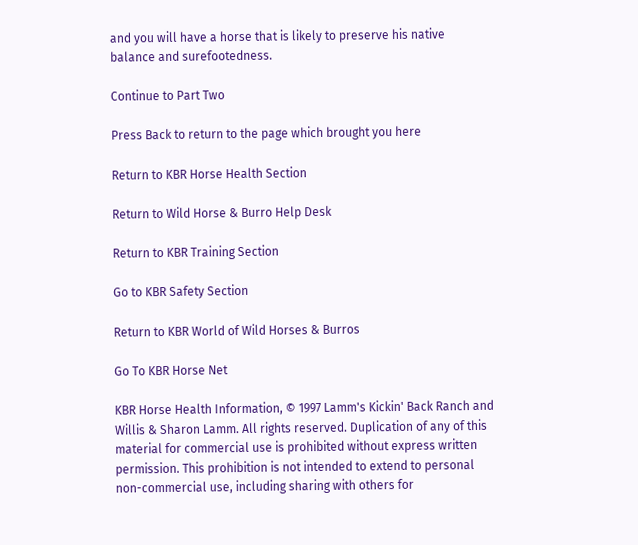and you will have a horse that is likely to preserve his native balance and surefootedness.

Continue to Part Two

Press Back to return to the page which brought you here

Return to KBR Horse Health Section

Return to Wild Horse & Burro Help Desk

Return to KBR Training Section

Go to KBR Safety Section

Return to KBR World of Wild Horses & Burros

Go To KBR Horse Net

KBR Horse Health Information, © 1997 Lamm's Kickin' Back Ranch and Willis & Sharon Lamm. All rights reserved. Duplication of any of this material for commercial use is prohibited without express written permission. This prohibition is not intended to extend to personal non-commercial use, including sharing with others for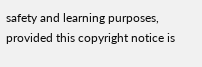safety and learning purposes, provided this copyright notice is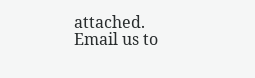attached.
Email us to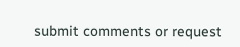submit comments or request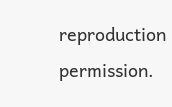reproduction permission.